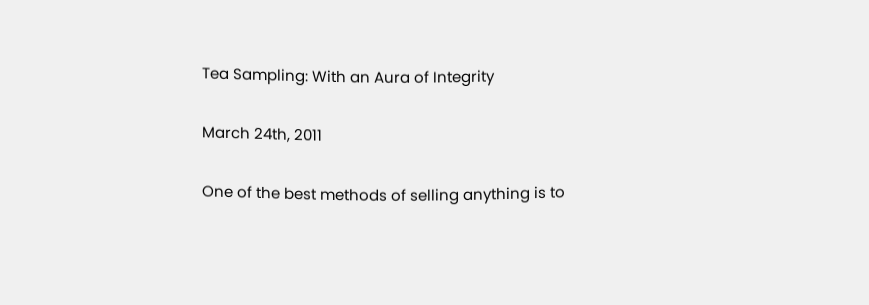Tea Sampling: With an Aura of Integrity

March 24th, 2011

One of the best methods of selling anything is to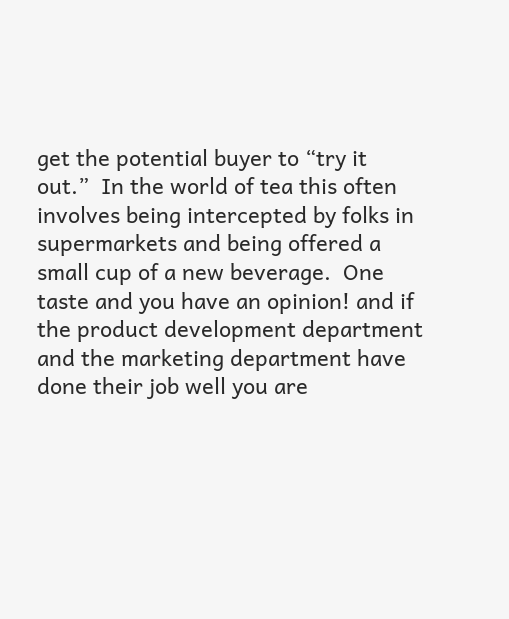get the potential buyer to “try it out.”  In the world of tea this often involves being intercepted by folks in supermarkets and being offered a small cup of a new beverage.  One taste and you have an opinion! and if the product development department and the marketing department have done their job well you are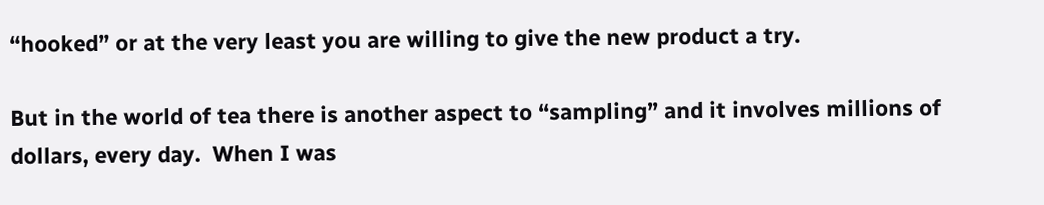“hooked” or at the very least you are willing to give the new product a try.

But in the world of tea there is another aspect to “sampling” and it involves millions of dollars, every day.  When I was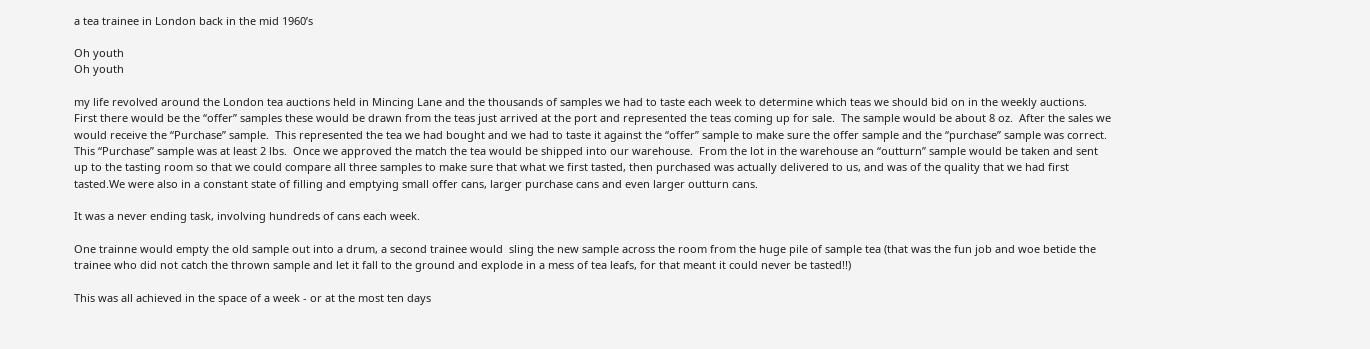a tea trainee in London back in the mid 1960’s

Oh youth
Oh youth

my life revolved around the London tea auctions held in Mincing Lane and the thousands of samples we had to taste each week to determine which teas we should bid on in the weekly auctions.  First there would be the “offer” samples these would be drawn from the teas just arrived at the port and represented the teas coming up for sale.  The sample would be about 8 oz.  After the sales we would receive the “Purchase” sample.  This represented the tea we had bought and we had to taste it against the “offer” sample to make sure the offer sample and the “purchase” sample was correct.  This “Purchase” sample was at least 2 lbs.  Once we approved the match the tea would be shipped into our warehouse.  From the lot in the warehouse an “outturn” sample would be taken and sent up to the tasting room so that we could compare all three samples to make sure that what we first tasted, then purchased was actually delivered to us, and was of the quality that we had first tasted.We were also in a constant state of filling and emptying small offer cans, larger purchase cans and even larger outturn cans.

It was a never ending task, involving hundreds of cans each week.

One trainne would empty the old sample out into a drum, a second trainee would  sling the new sample across the room from the huge pile of sample tea (that was the fun job and woe betide the trainee who did not catch the thrown sample and let it fall to the ground and explode in a mess of tea leafs, for that meant it could never be tasted!!)

This was all achieved in the space of a week - or at the most ten days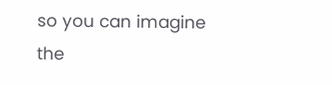so you can imagine the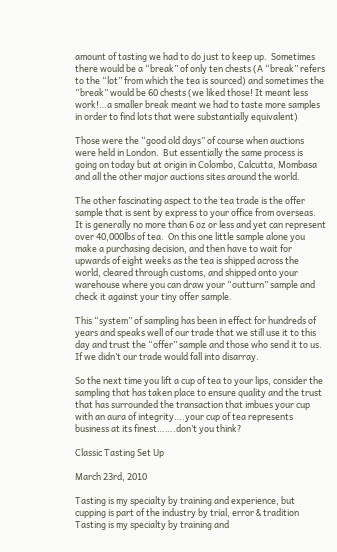amount of tasting we had to do just to keep up.  Sometimes there would be a “break” of only ten chests (A “break” refers to the “lot” from which the tea is sourced) and sometimes the “break” would be 60 chests (we liked those! It meant less work!…a smaller break meant we had to taste more samples in order to find lots that were substantially equivalent)

Those were the “good old days” of course when auctions were held in London.  But essentially the same process is going on today but at origin in Colombo, Calcutta, Mombasa and all the other major auctions sites around the world.

The other fascinating aspect to the tea trade is the offer sample that is sent by express to your office from overseas.  It is generally no more than 6 oz or less and yet can represent over 40,000lbs of tea.  On this one little sample alone you make a purchasing decision, and then have to wait for upwards of eight weeks as the tea is shipped across the world, cleared through customs, and shipped onto your warehouse where you can draw your “outturn” sample and check it against your tiny offer sample.

This “system” of sampling has been in effect for hundreds of years and speaks well of our trade that we still use it to this day and trust the “offer” sample and those who send it to us.  If we didn’t our trade would fall into disarray.

So the next time you lift a cup of tea to your lips, consider the sampling that has taken place to ensure quality and the trust that has surrounded the transaction that imbues your cup with an aura of integrity….your cup of tea represents business at its finest…….don’t you think?

Classic Tasting Set Up

March 23rd, 2010

Tasting is my specialty by training and experience, but cupping is part of the industry by trial, error & tradition
Tasting is my specialty by training and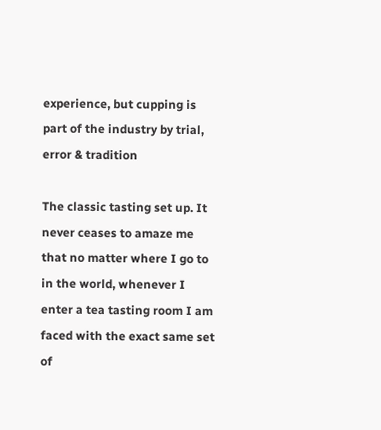experience, but cupping is part of the industry by trial, error & tradition

The classic tasting set up. It never ceases to amaze me that no matter where I go to in the world, whenever I enter a tea tasting room I am faced with the exact same set of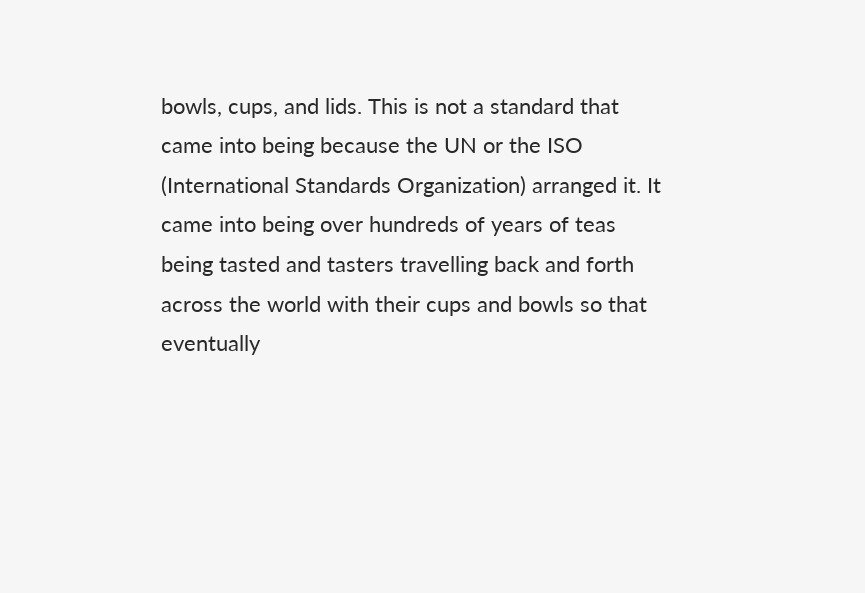bowls, cups, and lids. This is not a standard that came into being because the UN or the ISO (International Standards Organization) arranged it. It came into being over hundreds of years of teas being tasted and tasters travelling back and forth across the world with their cups and bowls so that eventually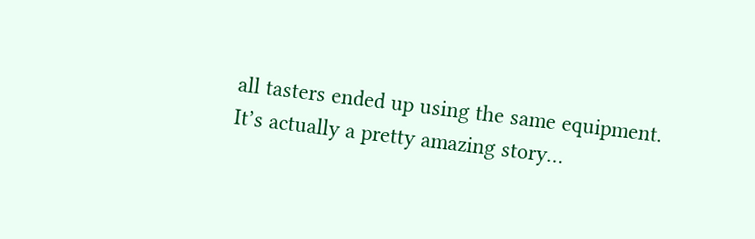all tasters ended up using the same equipment. It’s actually a pretty amazing story…